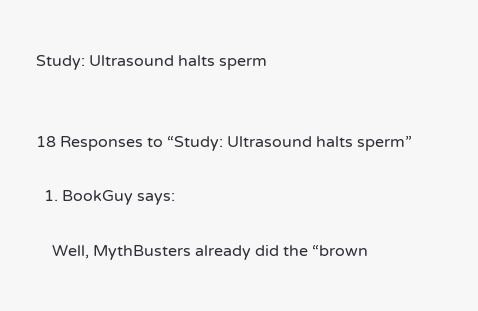Study: Ultrasound halts sperm


18 Responses to “Study: Ultrasound halts sperm”

  1. BookGuy says:

    Well, MythBusters already did the “brown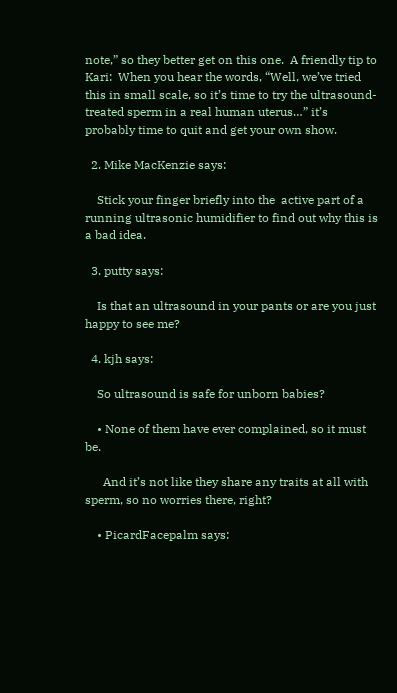note,” so they better get on this one.  A friendly tip to Kari:  When you hear the words, “Well, we’ve tried this in small scale, so it’s time to try the ultrasound-treated sperm in a real human uterus…” it’s probably time to quit and get your own show.

  2. Mike MacKenzie says:

    Stick your finger briefly into the  active part of a running ultrasonic humidifier to find out why this is a bad idea.

  3. putty says:

    Is that an ultrasound in your pants or are you just happy to see me?

  4. kjh says:

    So ultrasound is safe for unborn babies?

    • None of them have ever complained, so it must be.

      And it’s not like they share any traits at all with sperm, so no worries there, right?

    • PicardFacepalm says: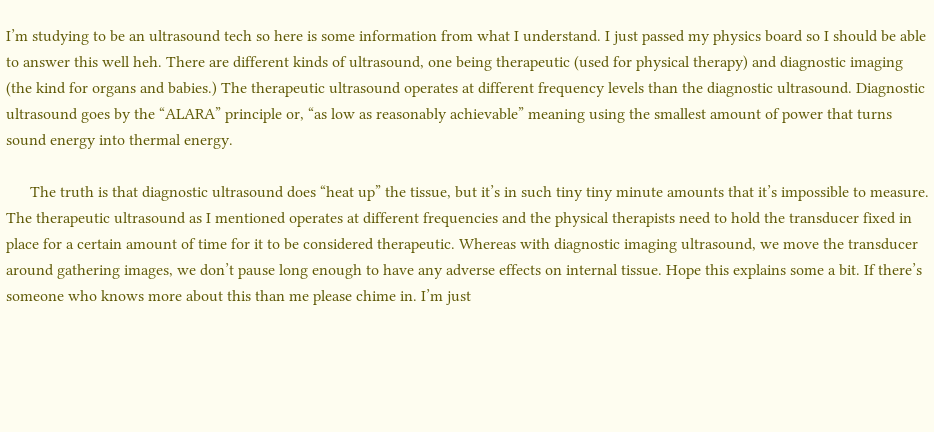I’m studying to be an ultrasound tech so here is some information from what I understand. I just passed my physics board so I should be able to answer this well heh. There are different kinds of ultrasound, one being therapeutic (used for physical therapy) and diagnostic imaging (the kind for organs and babies.) The therapeutic ultrasound operates at different frequency levels than the diagnostic ultrasound. Diagnostic ultrasound goes by the “ALARA” principle or, “as low as reasonably achievable” meaning using the smallest amount of power that turns sound energy into thermal energy.

      The truth is that diagnostic ultrasound does “heat up” the tissue, but it’s in such tiny tiny minute amounts that it’s impossible to measure. The therapeutic ultrasound as I mentioned operates at different frequencies and the physical therapists need to hold the transducer fixed in place for a certain amount of time for it to be considered therapeutic. Whereas with diagnostic imaging ultrasound, we move the transducer around gathering images, we don’t pause long enough to have any adverse effects on internal tissue. Hope this explains some a bit. If there’s someone who knows more about this than me please chime in. I’m just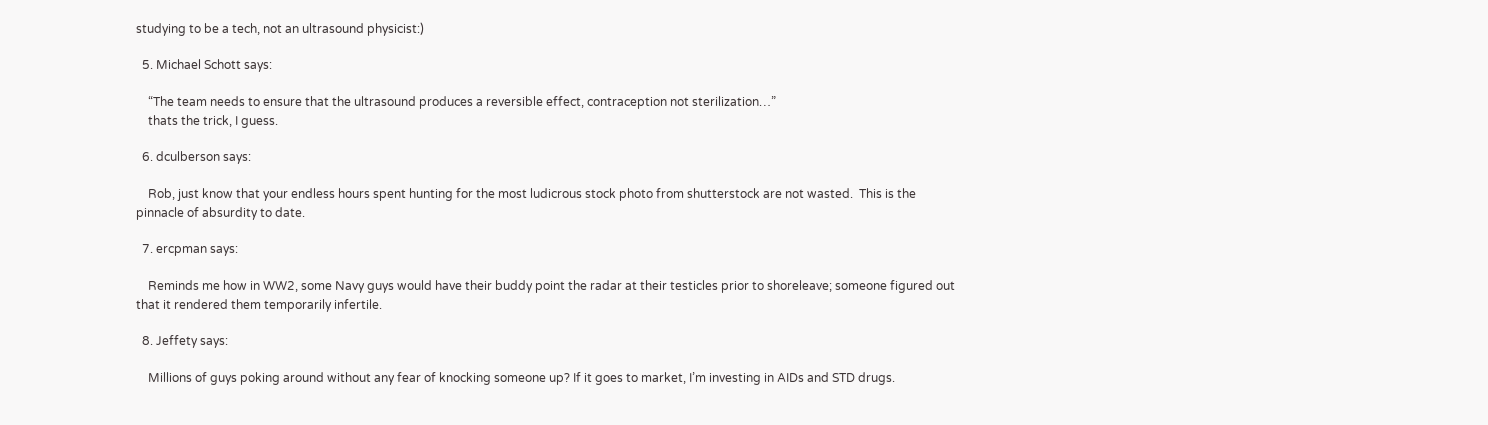studying to be a tech, not an ultrasound physicist:)

  5. Michael Schott says:

    “The team needs to ensure that the ultrasound produces a reversible effect, contraception not sterilization…”
    thats the trick, I guess.

  6. dculberson says:

    Rob, just know that your endless hours spent hunting for the most ludicrous stock photo from shutterstock are not wasted.  This is the pinnacle of absurdity to date.

  7. ercpman says:

    Reminds me how in WW2, some Navy guys would have their buddy point the radar at their testicles prior to shoreleave; someone figured out that it rendered them temporarily infertile.

  8. Jeffety says:

    Millions of guys poking around without any fear of knocking someone up? If it goes to market, I’m investing in AIDs and STD drugs.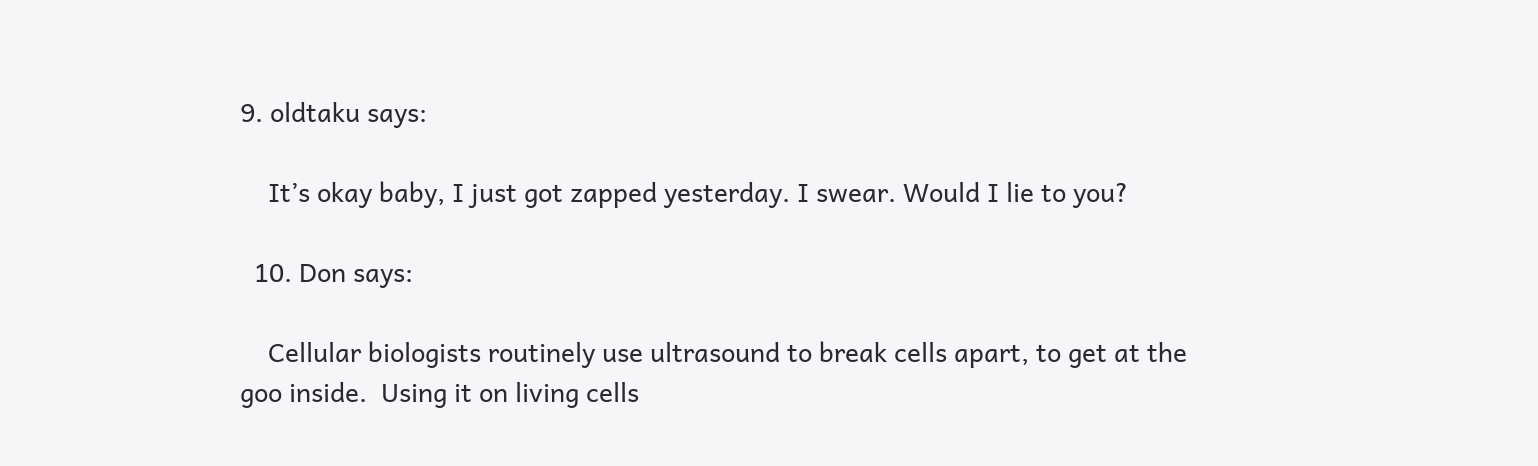9. oldtaku says:

    It’s okay baby, I just got zapped yesterday. I swear. Would I lie to you?

  10. Don says:

    Cellular biologists routinely use ultrasound to break cells apart, to get at the goo inside.  Using it on living cells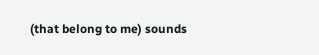(that belong to me) sounds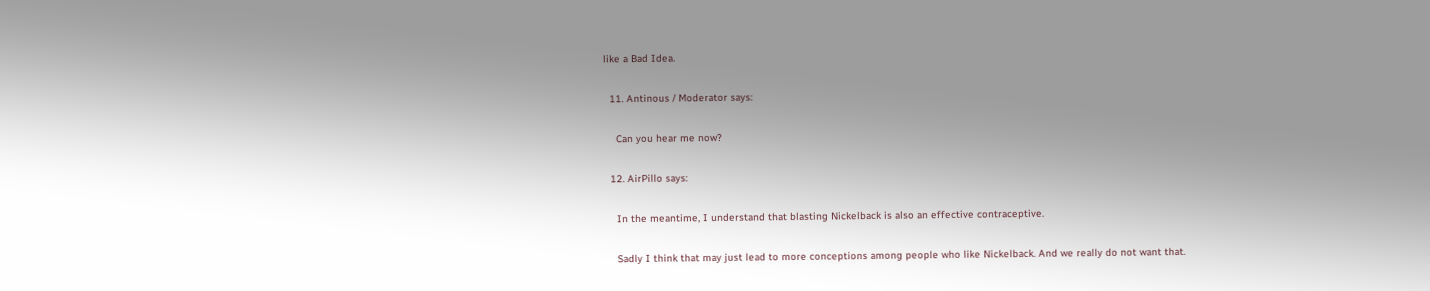like a Bad Idea.

  11. Antinous / Moderator says:

    Can you hear me now?

  12. AirPillo says:

    In the meantime, I understand that blasting Nickelback is also an effective contraceptive.

    Sadly I think that may just lead to more conceptions among people who like Nickelback. And we really do not want that.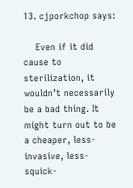13. cjporkchop says:

    Even if it did cause to sterilization, it wouldn’t necessarily be a bad thing. It might turn out to be a cheaper, less-invasive, less-squick-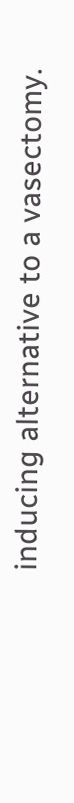inducing alternative to a vasectomy.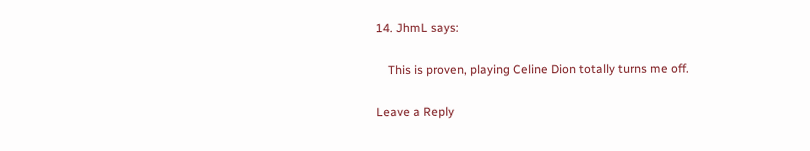14. JhmL says:

    This is proven, playing Celine Dion totally turns me off.

Leave a Reply